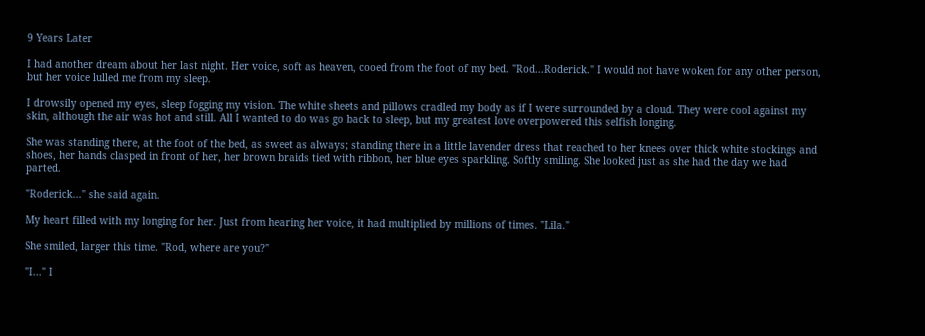9 Years Later

I had another dream about her last night. Her voice, soft as heaven, cooed from the foot of my bed. "Rod...Roderick." I would not have woken for any other person, but her voice lulled me from my sleep.

I drowsily opened my eyes, sleep fogging my vision. The white sheets and pillows cradled my body as if I were surrounded by a cloud. They were cool against my skin, although the air was hot and still. All I wanted to do was go back to sleep, but my greatest love overpowered this selfish longing.

She was standing there, at the foot of the bed, as sweet as always; standing there in a little lavender dress that reached to her knees over thick white stockings and shoes, her hands clasped in front of her, her brown braids tied with ribbon, her blue eyes sparkling. Softly smiling. She looked just as she had the day we had parted.

"Roderick..." she said again.

My heart filled with my longing for her. Just from hearing her voice, it had multiplied by millions of times. "Lila."

She smiled, larger this time. "Rod, where are you?"

"I..." I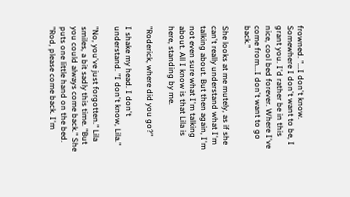frowned. "...I don't know. Somewhere I don't want to be, I grant you. I'd rather be in this nice, cool bed forever. Where I've come from...I don't want to go back."

She looks at me mutely, as if she can't really understand what I'm talking about. But then again, I'm not even sure what I'm talking about. All I know is that Lila is here, standing by me.

"Roderick, where did you go?"

I shake my head. I don't understand. "I don't know, Lila."

"No, you've just forgotten." Lila smiles, a bit sadly this time. "But you could always come back." She puts one little hand on the bed. "Rod, please come back. I'm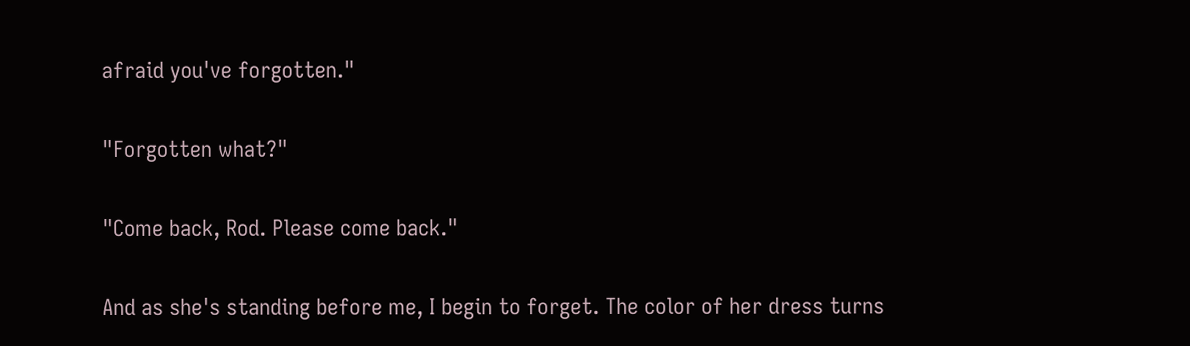afraid you've forgotten."

"Forgotten what?"

"Come back, Rod. Please come back."

And as she's standing before me, I begin to forget. The color of her dress turns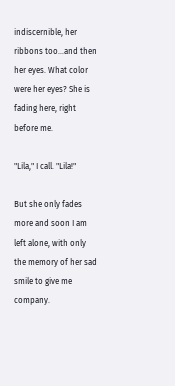indiscernible, her ribbons too...and then her eyes. What color were her eyes? She is fading here, right before me.

"Lila," I call. "Lila!"

But she only fades more and soon I am left alone, with only the memory of her sad smile to give me company.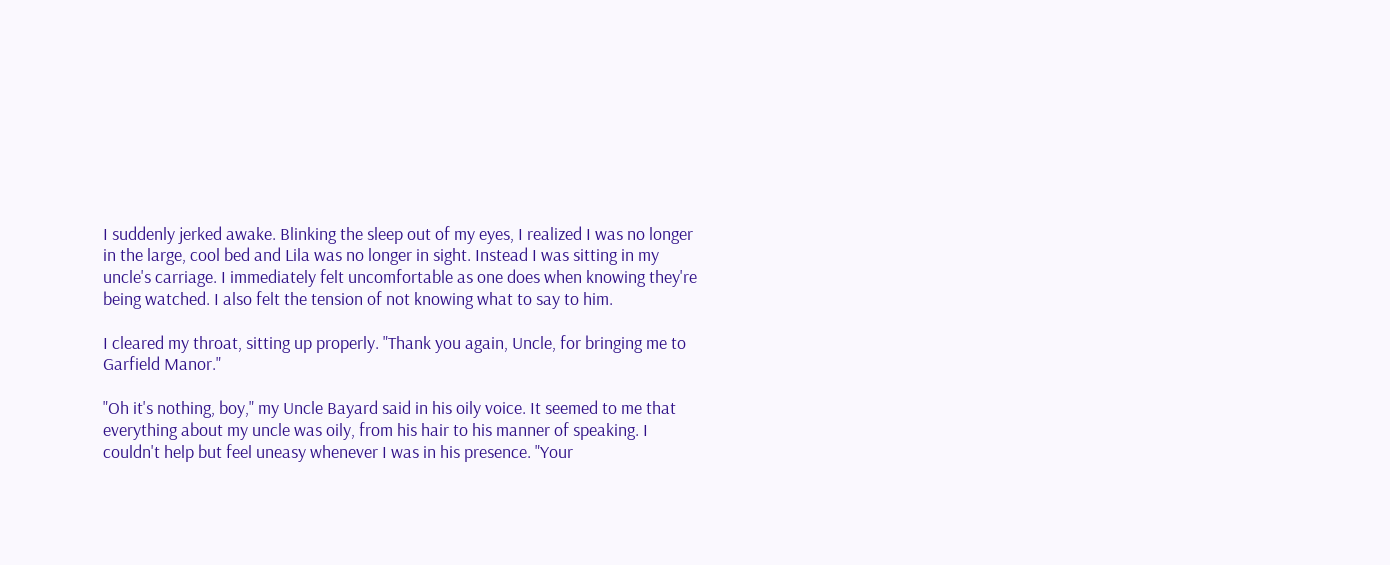I suddenly jerked awake. Blinking the sleep out of my eyes, I realized I was no longer in the large, cool bed and Lila was no longer in sight. Instead I was sitting in my uncle's carriage. I immediately felt uncomfortable as one does when knowing they're being watched. I also felt the tension of not knowing what to say to him.

I cleared my throat, sitting up properly. "Thank you again, Uncle, for bringing me to Garfield Manor."

"Oh it's nothing, boy," my Uncle Bayard said in his oily voice. It seemed to me that everything about my uncle was oily, from his hair to his manner of speaking. I couldn't help but feel uneasy whenever I was in his presence. "Your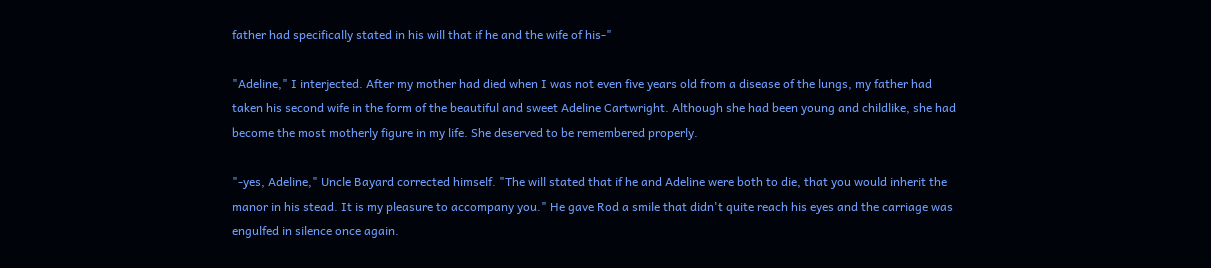father had specifically stated in his will that if he and the wife of his-"

"Adeline," I interjected. After my mother had died when I was not even five years old from a disease of the lungs, my father had taken his second wife in the form of the beautiful and sweet Adeline Cartwright. Although she had been young and childlike, she had become the most motherly figure in my life. She deserved to be remembered properly.

"-yes, Adeline," Uncle Bayard corrected himself. "The will stated that if he and Adeline were both to die, that you would inherit the manor in his stead. It is my pleasure to accompany you." He gave Rod a smile that didn't quite reach his eyes and the carriage was engulfed in silence once again.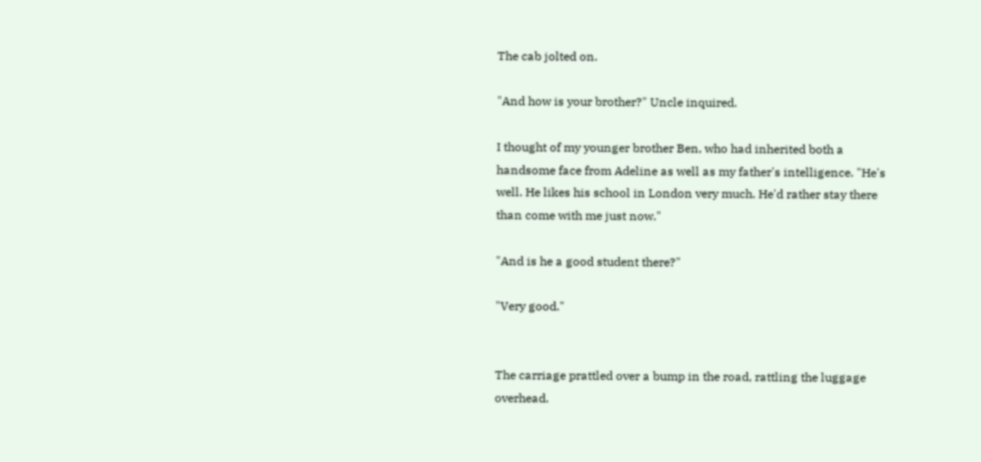The cab jolted on.

"And how is your brother?" Uncle inquired.

I thought of my younger brother Ben, who had inherited both a handsome face from Adeline as well as my father's intelligence. "He's well. He likes his school in London very much. He'd rather stay there than come with me just now."

"And is he a good student there?"

"Very good."


The carriage prattled over a bump in the road, rattling the luggage overhead.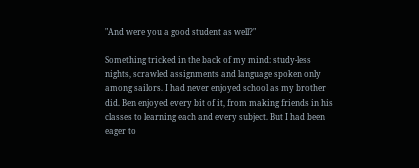"And were you a good student as well?"

Something tricked in the back of my mind: study-less nights, scrawled assignments and language spoken only among sailors. I had never enjoyed school as my brother did. Ben enjoyed every bit of it, from making friends in his classes to learning each and every subject. But I had been eager to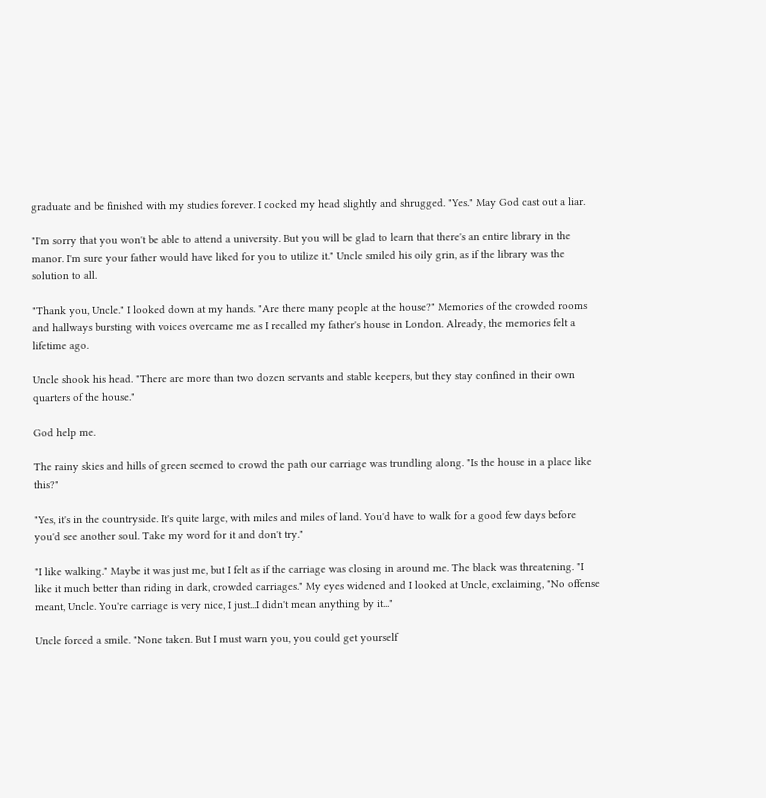graduate and be finished with my studies forever. I cocked my head slightly and shrugged. "Yes." May God cast out a liar.

"I'm sorry that you won't be able to attend a university. But you will be glad to learn that there's an entire library in the manor. I'm sure your father would have liked for you to utilize it." Uncle smiled his oily grin, as if the library was the solution to all.

"Thank you, Uncle." I looked down at my hands. "Are there many people at the house?" Memories of the crowded rooms and hallways bursting with voices overcame me as I recalled my father's house in London. Already, the memories felt a lifetime ago.

Uncle shook his head. "There are more than two dozen servants and stable keepers, but they stay confined in their own quarters of the house."

God help me.

The rainy skies and hills of green seemed to crowd the path our carriage was trundling along. "Is the house in a place like this?"

"Yes, it's in the countryside. It's quite large, with miles and miles of land. You'd have to walk for a good few days before you'd see another soul. Take my word for it and don't try."

"I like walking." Maybe it was just me, but I felt as if the carriage was closing in around me. The black was threatening. "I like it much better than riding in dark, crowded carriages." My eyes widened and I looked at Uncle, exclaiming, "No offense meant, Uncle. You're carriage is very nice, I just...I didn't mean anything by it..."

Uncle forced a smile. "None taken. But I must warn you, you could get yourself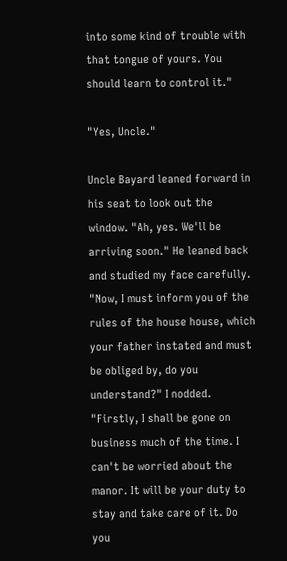into some kind of trouble with that tongue of yours. You should learn to control it."

"Yes, Uncle."

Uncle Bayard leaned forward in his seat to look out the window. "Ah, yes. We'll be arriving soon." He leaned back and studied my face carefully. "Now, I must inform you of the rules of the house house, which your father instated and must be obliged by, do you understand?" I nodded. "Firstly, I shall be gone on business much of the time. I can't be worried about the manor. It will be your duty to stay and take care of it. Do you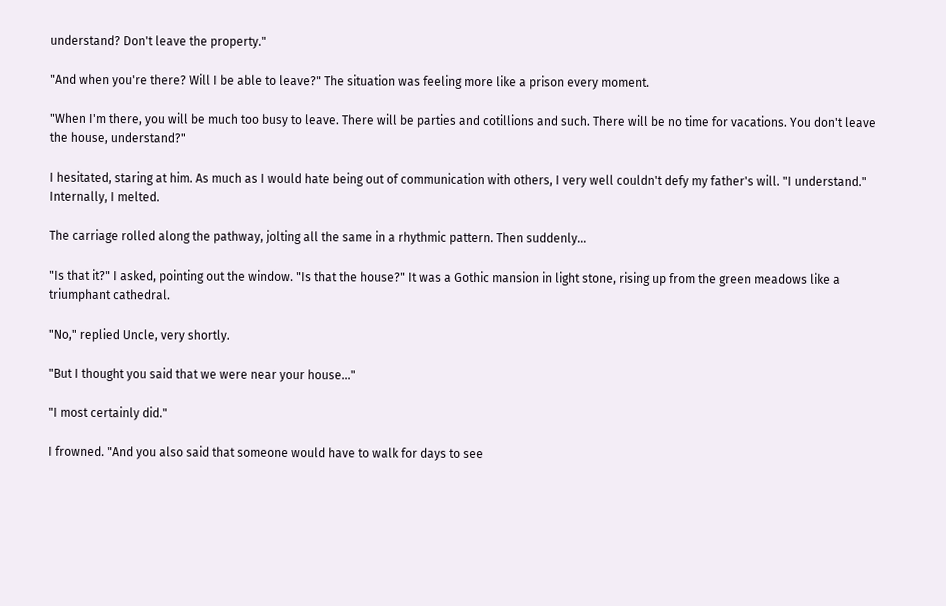understand? Don't leave the property."

"And when you're there? Will I be able to leave?" The situation was feeling more like a prison every moment.

"When I'm there, you will be much too busy to leave. There will be parties and cotillions and such. There will be no time for vacations. You don't leave the house, understand?"

I hesitated, staring at him. As much as I would hate being out of communication with others, I very well couldn't defy my father's will. "I understand." Internally, I melted.

The carriage rolled along the pathway, jolting all the same in a rhythmic pattern. Then suddenly...

"Is that it?" I asked, pointing out the window. "Is that the house?" It was a Gothic mansion in light stone, rising up from the green meadows like a triumphant cathedral.

"No," replied Uncle, very shortly.

"But I thought you said that we were near your house..."

"I most certainly did."

I frowned. "And you also said that someone would have to walk for days to see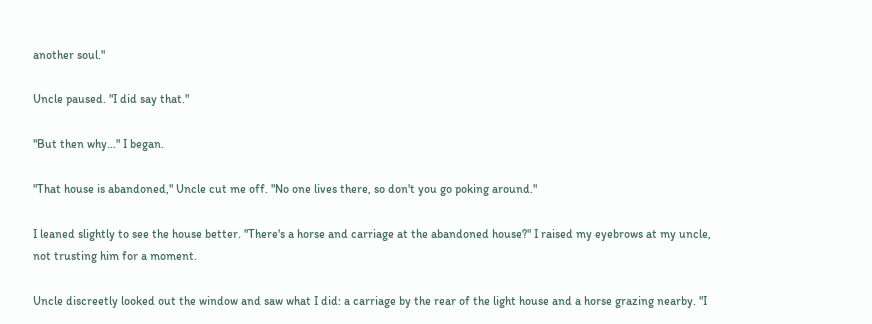another soul."

Uncle paused. "I did say that."

"But then why..." I began.

"That house is abandoned," Uncle cut me off. "No one lives there, so don't you go poking around."

I leaned slightly to see the house better. "There's a horse and carriage at the abandoned house?" I raised my eyebrows at my uncle, not trusting him for a moment.

Uncle discreetly looked out the window and saw what I did: a carriage by the rear of the light house and a horse grazing nearby. "I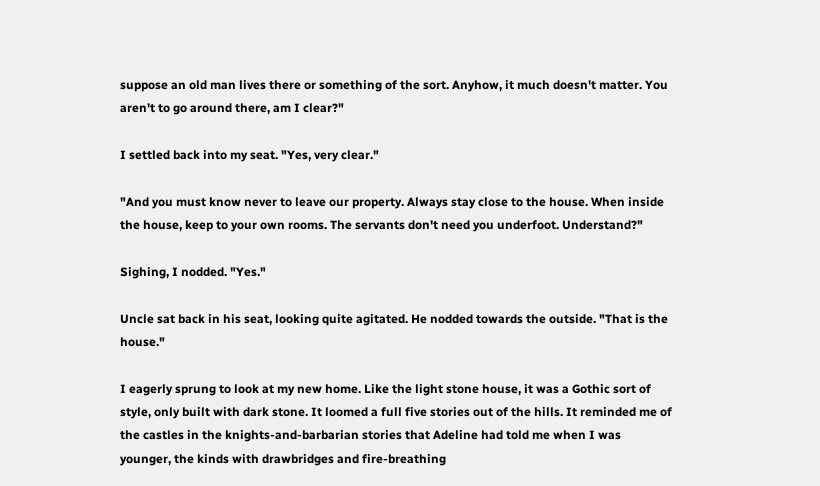suppose an old man lives there or something of the sort. Anyhow, it much doesn't matter. You aren't to go around there, am I clear?"

I settled back into my seat. "Yes, very clear."

"And you must know never to leave our property. Always stay close to the house. When inside the house, keep to your own rooms. The servants don't need you underfoot. Understand?"

Sighing, I nodded. "Yes."

Uncle sat back in his seat, looking quite agitated. He nodded towards the outside. "That is the house."

I eagerly sprung to look at my new home. Like the light stone house, it was a Gothic sort of style, only built with dark stone. It loomed a full five stories out of the hills. It reminded me of the castles in the knights-and-barbarian stories that Adeline had told me when I was younger, the kinds with drawbridges and fire-breathing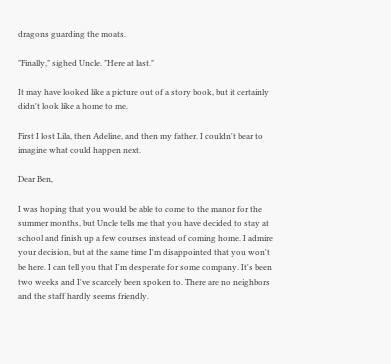dragons guarding the moats.

"Finally," sighed Uncle. "Here at last."

It may have looked like a picture out of a story book, but it certainly didn't look like a home to me.

First I lost Lila, then Adeline, and then my father. I couldn't bear to imagine what could happen next.

Dear Ben,

I was hoping that you would be able to come to the manor for the summer months, but Uncle tells me that you have decided to stay at school and finish up a few courses instead of coming home. I admire your decision, but at the same time I'm disappointed that you won't be here. I can tell you that I'm desperate for some company. It's been two weeks and I've scarcely been spoken to. There are no neighbors and the staff hardly seems friendly.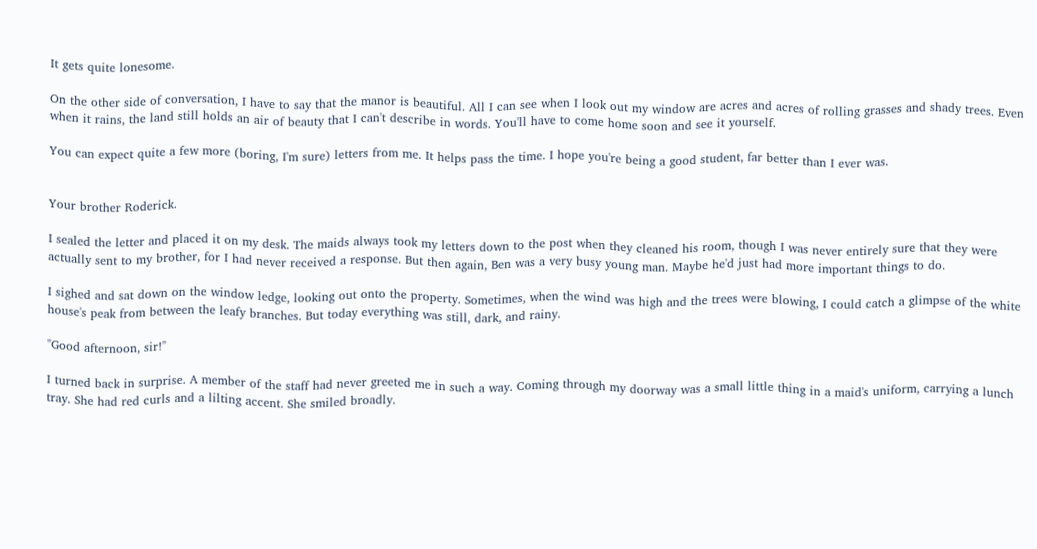It gets quite lonesome.

On the other side of conversation, I have to say that the manor is beautiful. All I can see when I look out my window are acres and acres of rolling grasses and shady trees. Even when it rains, the land still holds an air of beauty that I can't describe in words. You'll have to come home soon and see it yourself.

You can expect quite a few more (boring, I'm sure) letters from me. It helps pass the time. I hope you're being a good student, far better than I ever was.


Your brother Roderick.

I sealed the letter and placed it on my desk. The maids always took my letters down to the post when they cleaned his room, though I was never entirely sure that they were actually sent to my brother, for I had never received a response. But then again, Ben was a very busy young man. Maybe he'd just had more important things to do.

I sighed and sat down on the window ledge, looking out onto the property. Sometimes, when the wind was high and the trees were blowing, I could catch a glimpse of the white house's peak from between the leafy branches. But today everything was still, dark, and rainy.

"Good afternoon, sir!"

I turned back in surprise. A member of the staff had never greeted me in such a way. Coming through my doorway was a small little thing in a maid's uniform, carrying a lunch tray. She had red curls and a lilting accent. She smiled broadly.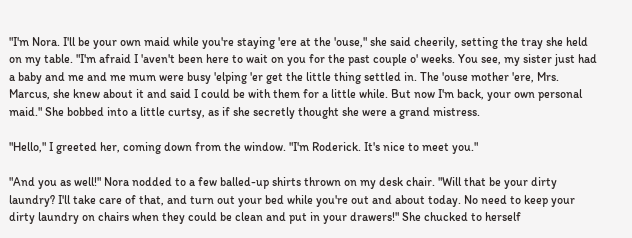"I'm Nora. I'll be your own maid while you're staying 'ere at the 'ouse," she said cheerily, setting the tray she held on my table. "I'm afraid I 'aven't been here to wait on you for the past couple o' weeks. You see, my sister just had a baby and me and me mum were busy 'elping 'er get the little thing settled in. The 'ouse mother 'ere, Mrs. Marcus, she knew about it and said I could be with them for a little while. But now I'm back, your own personal maid." She bobbed into a little curtsy, as if she secretly thought she were a grand mistress.

"Hello," I greeted her, coming down from the window. "I'm Roderick. It's nice to meet you."

"And you as well!" Nora nodded to a few balled-up shirts thrown on my desk chair. "Will that be your dirty laundry? I'll take care of that, and turn out your bed while you're out and about today. No need to keep your dirty laundry on chairs when they could be clean and put in your drawers!" She chucked to herself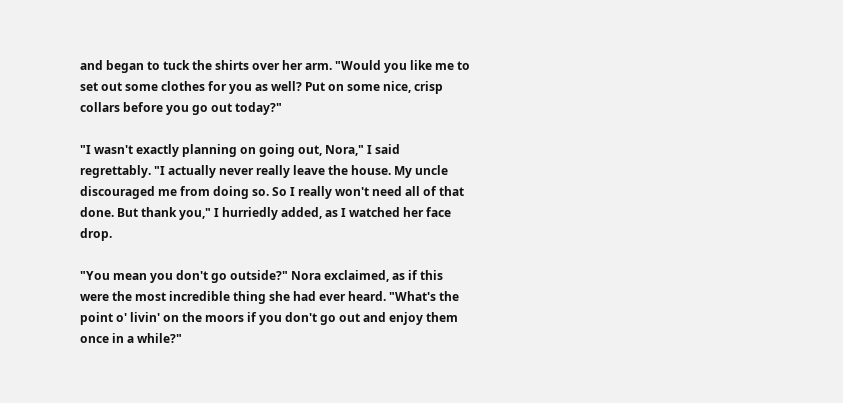and began to tuck the shirts over her arm. "Would you like me to set out some clothes for you as well? Put on some nice, crisp collars before you go out today?"

"I wasn't exactly planning on going out, Nora," I said regrettably. "I actually never really leave the house. My uncle discouraged me from doing so. So I really won't need all of that done. But thank you," I hurriedly added, as I watched her face drop.

"You mean you don't go outside?" Nora exclaimed, as if this were the most incredible thing she had ever heard. "What's the point o' livin' on the moors if you don't go out and enjoy them once in a while?"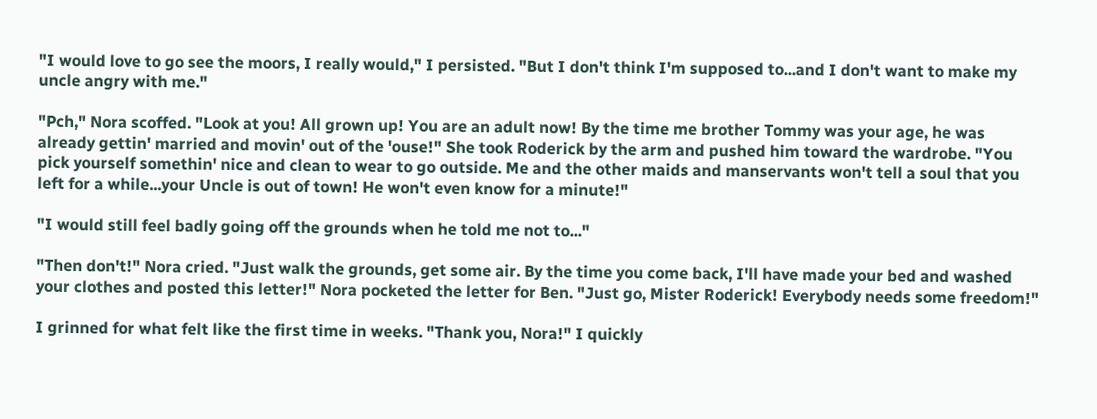"I would love to go see the moors, I really would," I persisted. "But I don't think I'm supposed to...and I don't want to make my uncle angry with me."

"Pch," Nora scoffed. "Look at you! All grown up! You are an adult now! By the time me brother Tommy was your age, he was already gettin' married and movin' out of the 'ouse!" She took Roderick by the arm and pushed him toward the wardrobe. "You pick yourself somethin' nice and clean to wear to go outside. Me and the other maids and manservants won't tell a soul that you left for a while...your Uncle is out of town! He won't even know for a minute!"

"I would still feel badly going off the grounds when he told me not to..."

"Then don't!" Nora cried. "Just walk the grounds, get some air. By the time you come back, I'll have made your bed and washed your clothes and posted this letter!" Nora pocketed the letter for Ben. "Just go, Mister Roderick! Everybody needs some freedom!"

I grinned for what felt like the first time in weeks. "Thank you, Nora!" I quickly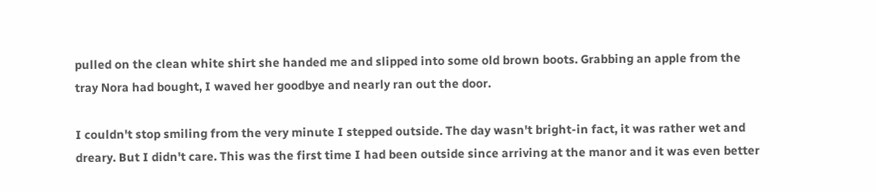pulled on the clean white shirt she handed me and slipped into some old brown boots. Grabbing an apple from the tray Nora had bought, I waved her goodbye and nearly ran out the door.

I couldn't stop smiling from the very minute I stepped outside. The day wasn't bright-in fact, it was rather wet and dreary. But I didn't care. This was the first time I had been outside since arriving at the manor and it was even better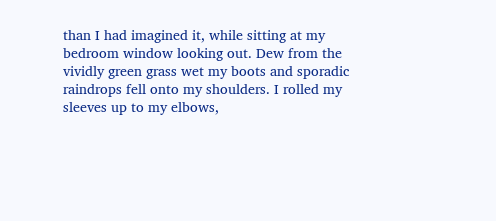than I had imagined it, while sitting at my bedroom window looking out. Dew from the vividly green grass wet my boots and sporadic raindrops fell onto my shoulders. I rolled my sleeves up to my elbows,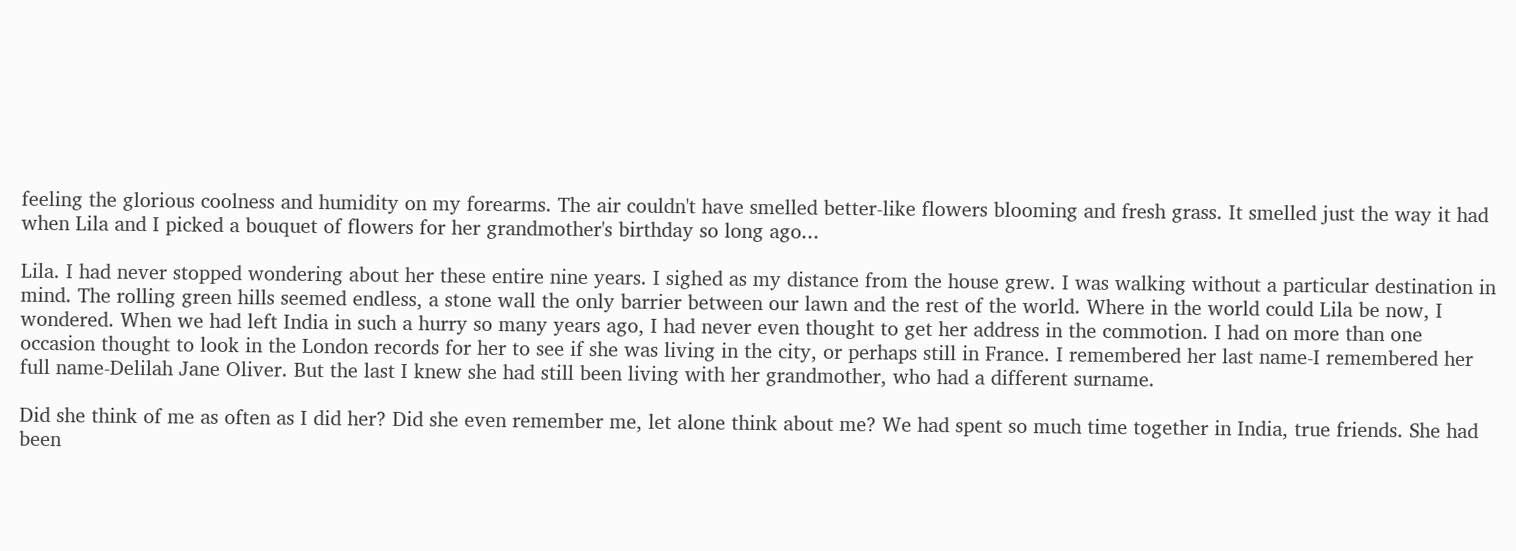feeling the glorious coolness and humidity on my forearms. The air couldn't have smelled better-like flowers blooming and fresh grass. It smelled just the way it had when Lila and I picked a bouquet of flowers for her grandmother's birthday so long ago...

Lila. I had never stopped wondering about her these entire nine years. I sighed as my distance from the house grew. I was walking without a particular destination in mind. The rolling green hills seemed endless, a stone wall the only barrier between our lawn and the rest of the world. Where in the world could Lila be now, I wondered. When we had left India in such a hurry so many years ago, I had never even thought to get her address in the commotion. I had on more than one occasion thought to look in the London records for her to see if she was living in the city, or perhaps still in France. I remembered her last name-I remembered her full name-Delilah Jane Oliver. But the last I knew she had still been living with her grandmother, who had a different surname.

Did she think of me as often as I did her? Did she even remember me, let alone think about me? We had spent so much time together in India, true friends. She had been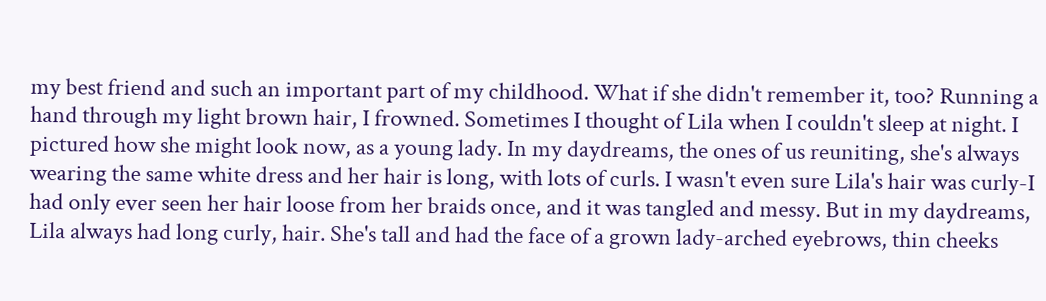my best friend and such an important part of my childhood. What if she didn't remember it, too? Running a hand through my light brown hair, I frowned. Sometimes I thought of Lila when I couldn't sleep at night. I pictured how she might look now, as a young lady. In my daydreams, the ones of us reuniting, she's always wearing the same white dress and her hair is long, with lots of curls. I wasn't even sure Lila's hair was curly-I had only ever seen her hair loose from her braids once, and it was tangled and messy. But in my daydreams, Lila always had long curly, hair. She's tall and had the face of a grown lady-arched eyebrows, thin cheeks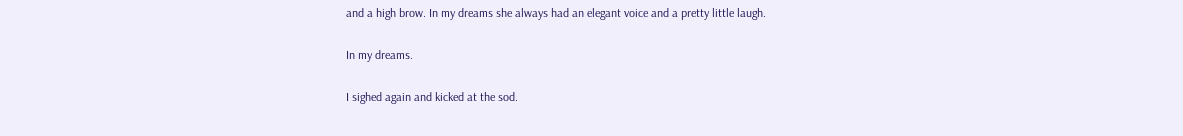and a high brow. In my dreams she always had an elegant voice and a pretty little laugh.

In my dreams.

I sighed again and kicked at the sod.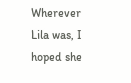Wherever Lila was, I hoped she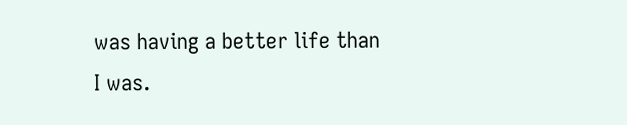was having a better life than I was.